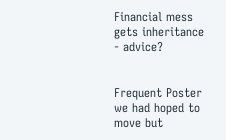Financial mess gets inheritance - advice?


Frequent Poster
we had hoped to move but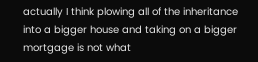actually I think plowing all of the inheritance into a bigger house and taking on a bigger mortgage is not what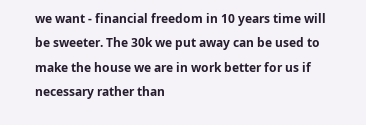we want - financial freedom in 10 years time will be sweeter. The 30k we put away can be used to make the house we are in work better for us if necessary rather than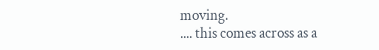moving.
.... this comes across as a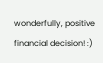wonderfully, positive financial decision! :)